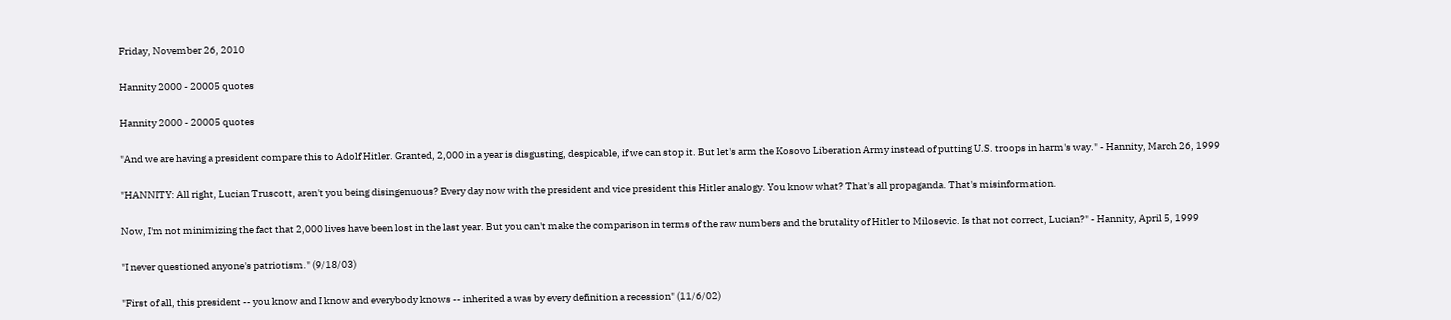Friday, November 26, 2010

Hannity 2000 - 20005 quotes

Hannity 2000 - 20005 quotes

"And we are having a president compare this to Adolf Hitler. Granted, 2,000 in a year is disgusting, despicable, if we can stop it. But let's arm the Kosovo Liberation Army instead of putting U.S. troops in harm's way." - Hannity, March 26, 1999

"HANNITY: All right, Lucian Truscott, aren't you being disingenuous? Every day now with the president and vice president this Hitler analogy. You know what? That's all propaganda. That's misinformation.

Now, I'm not minimizing the fact that 2,000 lives have been lost in the last year. But you can't make the comparison in terms of the raw numbers and the brutality of Hitler to Milosevic. Is that not correct, Lucian?" - Hannity, April 5, 1999

"I never questioned anyone's patriotism." (9/18/03)

"First of all, this president -- you know and I know and everybody knows -- inherited a was by every definition a recession" (11/6/02)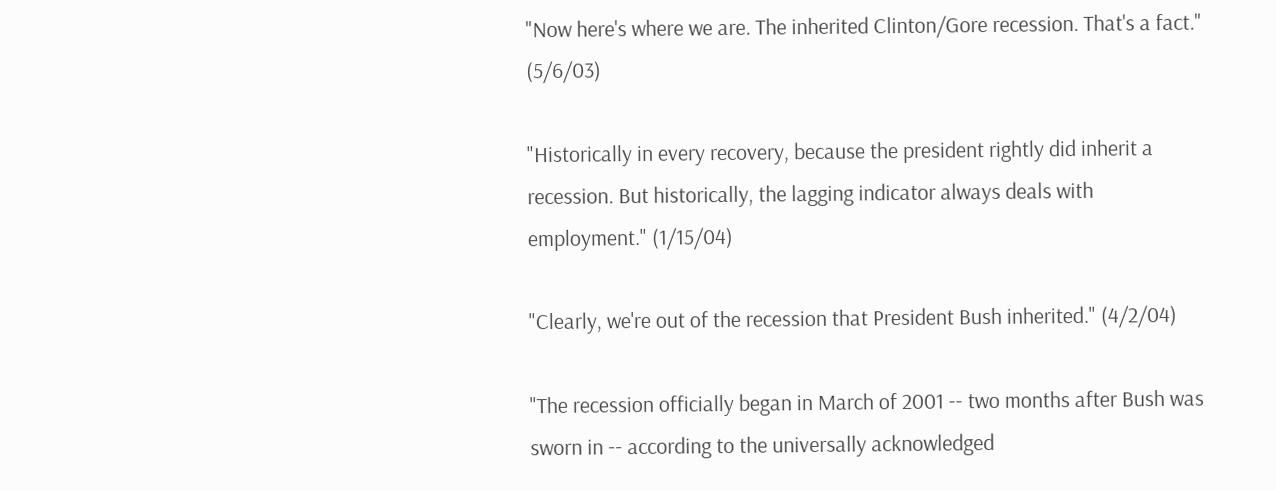"Now here's where we are. The inherited Clinton/Gore recession. That's a fact." (5/6/03)

"Historically in every recovery, because the president rightly did inherit a recession. But historically, the lagging indicator always deals with employment." (1/15/04)

"Clearly, we're out of the recession that President Bush inherited." (4/2/04)

"The recession officially began in March of 2001 -- two months after Bush was sworn in -- according to the universally acknowledged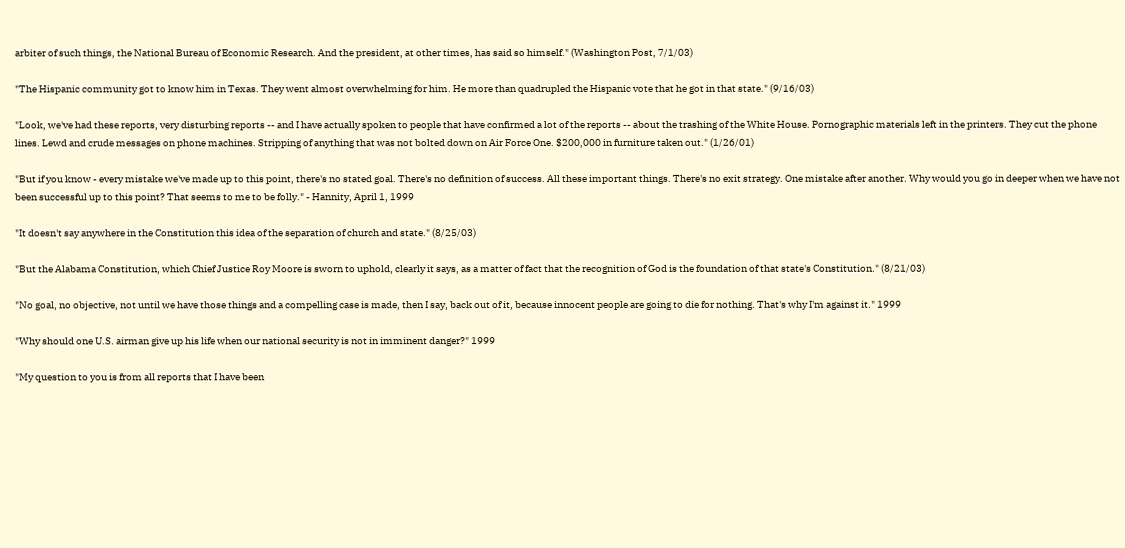arbiter of such things, the National Bureau of Economic Research. And the president, at other times, has said so himself." (Washington Post, 7/1/03)

"The Hispanic community got to know him in Texas. They went almost overwhelming for him. He more than quadrupled the Hispanic vote that he got in that state." (9/16/03)

"Look, we've had these reports, very disturbing reports -- and I have actually spoken to people that have confirmed a lot of the reports -- about the trashing of the White House. Pornographic materials left in the printers. They cut the phone lines. Lewd and crude messages on phone machines. Stripping of anything that was not bolted down on Air Force One. $200,000 in furniture taken out." (1/26/01)

"But if you know - every mistake we've made up to this point, there's no stated goal. There's no definition of success. All these important things. There's no exit strategy. One mistake after another. Why would you go in deeper when we have not been successful up to this point? That seems to me to be folly." - Hannity, April 1, 1999

"It doesn't say anywhere in the Constitution this idea of the separation of church and state." (8/25/03)

"But the Alabama Constitution, which Chief Justice Roy Moore is sworn to uphold, clearly it says, as a matter of fact that the recognition of God is the foundation of that state's Constitution." (8/21/03)

"No goal, no objective, not until we have those things and a compelling case is made, then I say, back out of it, because innocent people are going to die for nothing. That's why I'm against it." 1999

"Why should one U.S. airman give up his life when our national security is not in imminent danger?" 1999

"My question to you is from all reports that I have been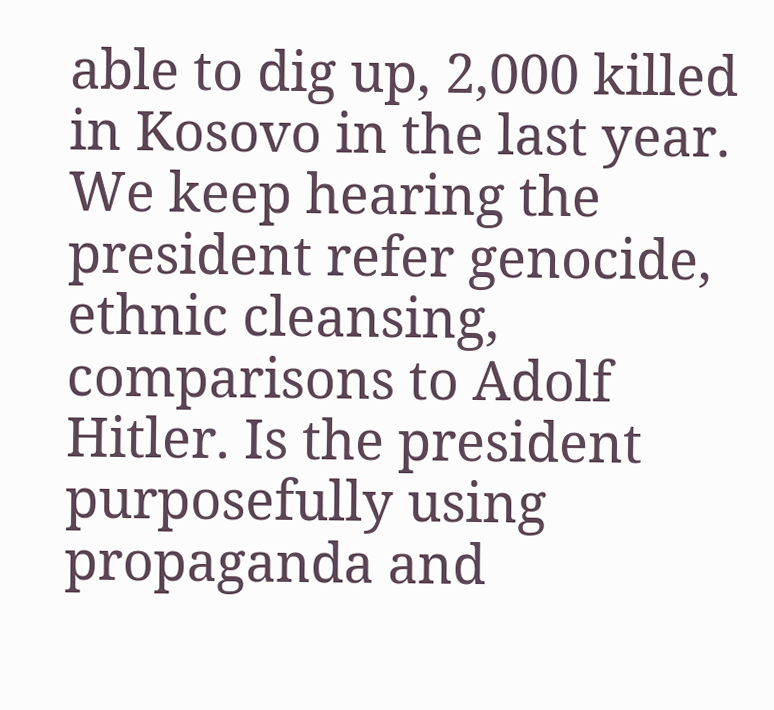able to dig up, 2,000 killed in Kosovo in the last year. We keep hearing the president refer genocide, ethnic cleansing, comparisons to Adolf Hitler. Is the president purposefully using propaganda and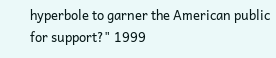hyperbole to garner the American public for support?" 1999